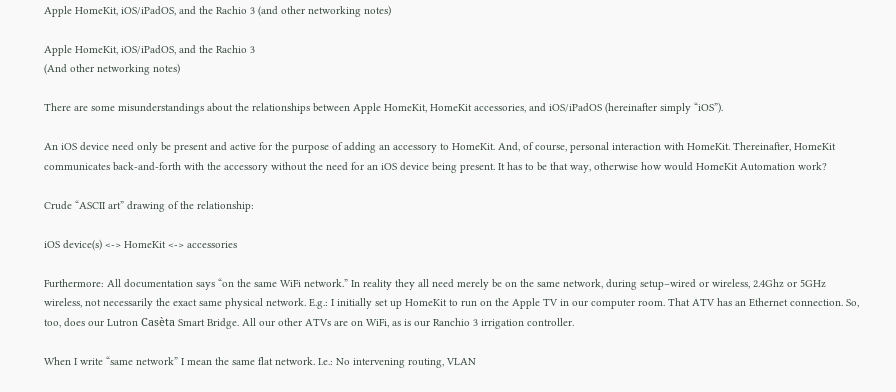Apple HomeKit, iOS/iPadOS, and the Rachio 3 (and other networking notes)

Apple HomeKit, iOS/iPadOS, and the Rachio 3
(And other networking notes)

There are some misunderstandings about the relationships between Apple HomeKit, HomeKit accessories, and iOS/iPadOS (hereinafter simply “iOS”).

An iOS device need only be present and active for the purpose of adding an accessory to HomeKit. And, of course, personal interaction with HomeKit. Thereinafter, HomeKit communicates back-and-forth with the accessory without the need for an iOS device being present. It has to be that way, otherwise how would HomeKit Automation work?

Crude “ASCII art” drawing of the relationship:

iOS device(s) <-> HomeKit <-> accessories

Furthermore: All documentation says “on the same WiFi network.” In reality they all need merely be on the same network, during setup–wired or wireless, 2.4Ghz or 5GHz wireless, not necessarily the exact same physical network. E.g.: I initially set up HomeKit to run on the Apple TV in our computer room. That ATV has an Ethernet connection. So, too, does our Lutron Casèta Smart Bridge. All our other ATVs are on WiFi, as is our Ranchio 3 irrigation controller.

When I write “same network” I mean the same flat network. I.e.: No intervening routing, VLAN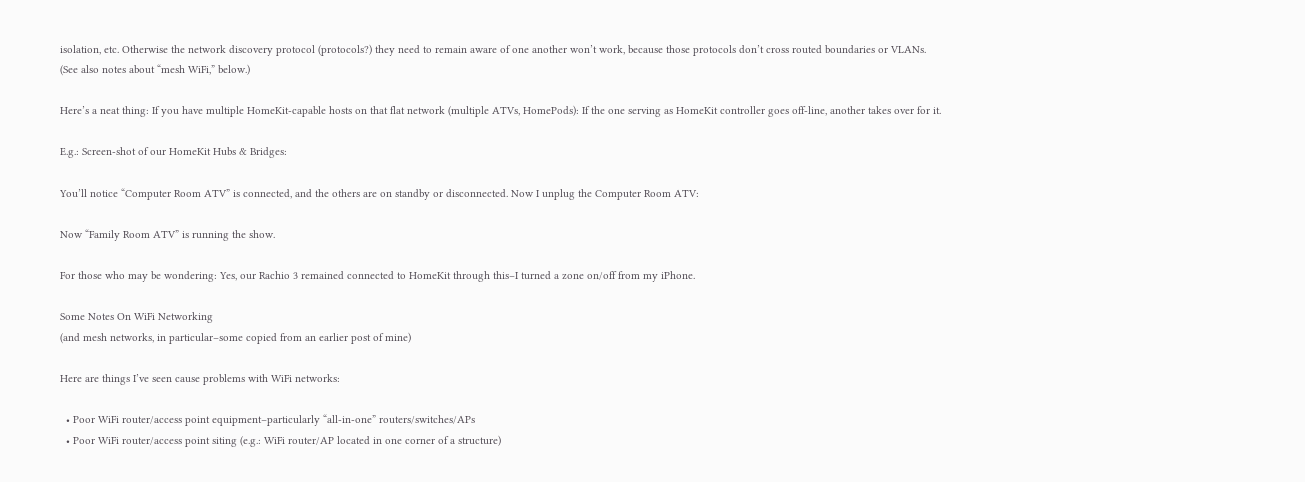isolation, etc. Otherwise the network discovery protocol (protocols?) they need to remain aware of one another won’t work, because those protocols don’t cross routed boundaries or VLANs. (See also notes about “mesh WiFi,” below.)

Here’s a neat thing: If you have multiple HomeKit-capable hosts on that flat network (multiple ATVs, HomePods): If the one serving as HomeKit controller goes off-line, another takes over for it.

E.g.: Screen-shot of our HomeKit Hubs & Bridges:

You’ll notice “Computer Room ATV” is connected, and the others are on standby or disconnected. Now I unplug the Computer Room ATV:

Now “Family Room ATV” is running the show.

For those who may be wondering: Yes, our Rachio 3 remained connected to HomeKit through this–I turned a zone on/off from my iPhone.

Some Notes On WiFi Networking
(and mesh networks, in particular–some copied from an earlier post of mine)

Here are things I’ve seen cause problems with WiFi networks:

  • Poor WiFi router/access point equipment–particularly “all-in-one” routers/switches/APs
  • Poor WiFi router/access point siting (e.g.: WiFi router/AP located in one corner of a structure)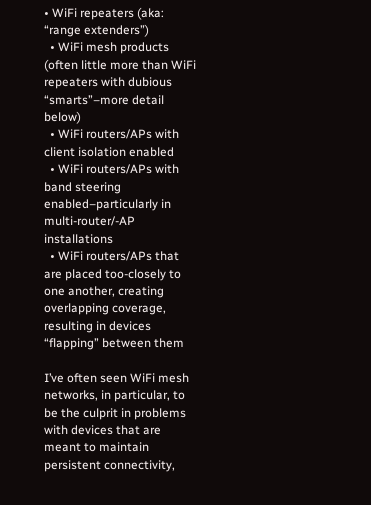• WiFi repeaters (aka: “range extenders”)
  • WiFi mesh products (often little more than WiFi repeaters with dubious “smarts”–more detail below)
  • WiFi routers/APs with client isolation enabled
  • WiFi routers/APs with band steering enabled–particularly in multi-router/-AP installations
  • WiFi routers/APs that are placed too-closely to one another, creating overlapping coverage, resulting in devices “flapping” between them

I’ve often seen WiFi mesh networks, in particular, to be the culprit in problems with devices that are meant to maintain persistent connectivity,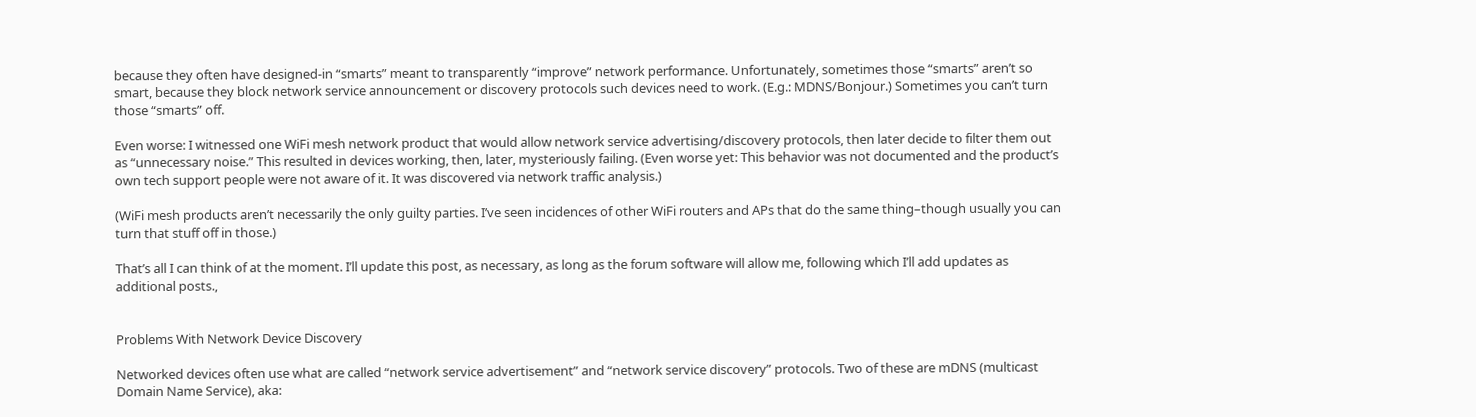because they often have designed-in “smarts” meant to transparently “improve” network performance. Unfortunately, sometimes those “smarts” aren’t so smart, because they block network service announcement or discovery protocols such devices need to work. (E.g.: MDNS/Bonjour.) Sometimes you can’t turn those “smarts” off.

Even worse: I witnessed one WiFi mesh network product that would allow network service advertising/discovery protocols, then later decide to filter them out as “unnecessary noise.” This resulted in devices working, then, later, mysteriously failing. (Even worse yet: This behavior was not documented and the product’s own tech support people were not aware of it. It was discovered via network traffic analysis.)

(WiFi mesh products aren’t necessarily the only guilty parties. I’ve seen incidences of other WiFi routers and APs that do the same thing–though usually you can turn that stuff off in those.)

That’s all I can think of at the moment. I’ll update this post, as necessary, as long as the forum software will allow me, following which I’ll add updates as additional posts.,


Problems With Network Device Discovery

Networked devices often use what are called “network service advertisement” and “network service discovery” protocols. Two of these are mDNS (multicast Domain Name Service), aka: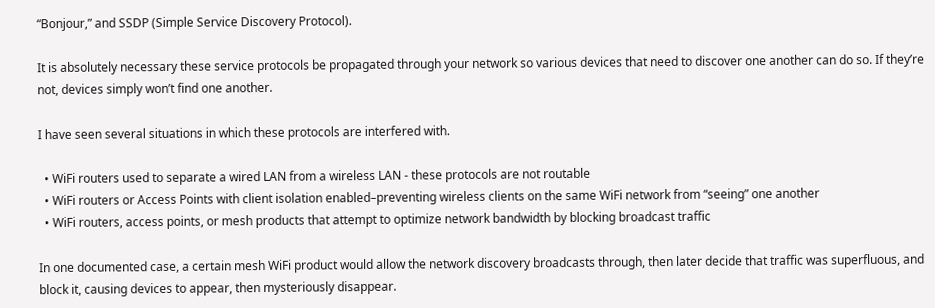“Bonjour,” and SSDP (Simple Service Discovery Protocol).

It is absolutely necessary these service protocols be propagated through your network so various devices that need to discover one another can do so. If they’re not, devices simply won’t find one another.

I have seen several situations in which these protocols are interfered with.

  • WiFi routers used to separate a wired LAN from a wireless LAN - these protocols are not routable
  • WiFi routers or Access Points with client isolation enabled–preventing wireless clients on the same WiFi network from “seeing” one another
  • WiFi routers, access points, or mesh products that attempt to optimize network bandwidth by blocking broadcast traffic

In one documented case, a certain mesh WiFi product would allow the network discovery broadcasts through, then later decide that traffic was superfluous, and block it, causing devices to appear, then mysteriously disappear.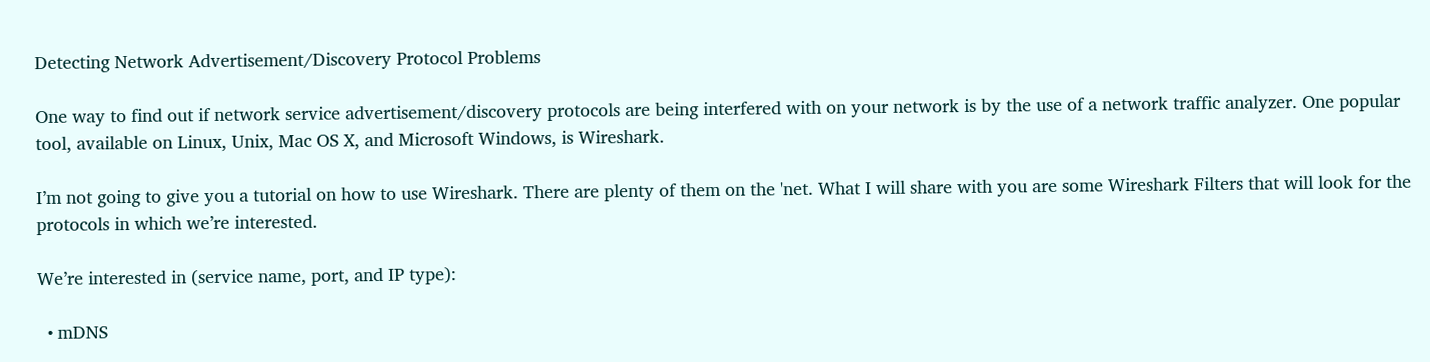Detecting Network Advertisement/Discovery Protocol Problems

One way to find out if network service advertisement/discovery protocols are being interfered with on your network is by the use of a network traffic analyzer. One popular tool, available on Linux, Unix, Mac OS X, and Microsoft Windows, is Wireshark.

I’m not going to give you a tutorial on how to use Wireshark. There are plenty of them on the 'net. What I will share with you are some Wireshark Filters that will look for the protocols in which we’re interested.

We’re interested in (service name, port, and IP type):

  • mDNS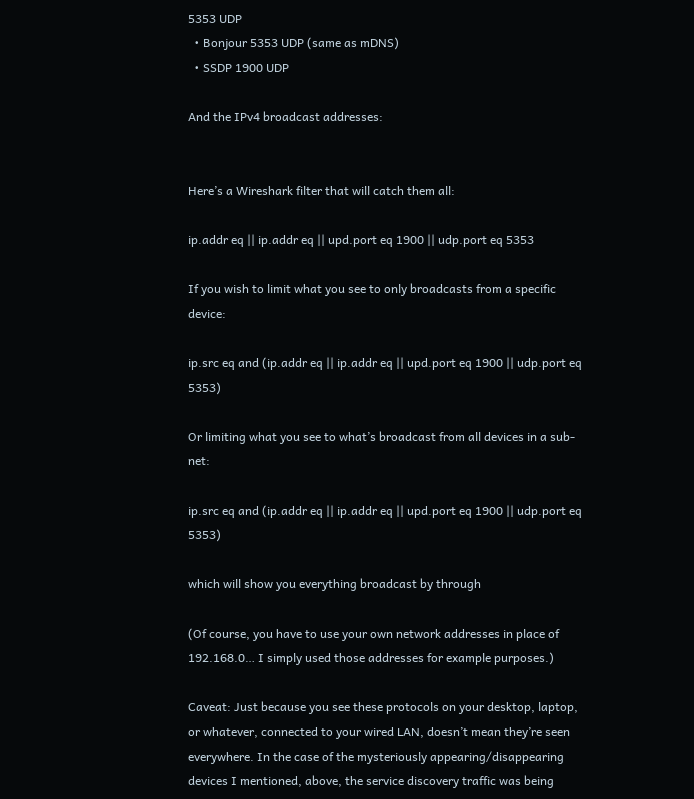5353 UDP
  • Bonjour 5353 UDP (same as mDNS)
  • SSDP 1900 UDP

And the IPv4 broadcast addresses:


Here’s a Wireshark filter that will catch them all:

ip.addr eq || ip.addr eq || upd.port eq 1900 || udp.port eq 5353

If you wish to limit what you see to only broadcasts from a specific device:

ip.src eq and (ip.addr eq || ip.addr eq || upd.port eq 1900 || udp.port eq 5353)

Or limiting what you see to what’s broadcast from all devices in a sub-net:

ip.src eq and (ip.addr eq || ip.addr eq || upd.port eq 1900 || udp.port eq 5353)

which will show you everything broadcast by through

(Of course, you have to use your own network addresses in place of 192.168.0… I simply used those addresses for example purposes.)

Caveat: Just because you see these protocols on your desktop, laptop, or whatever, connected to your wired LAN, doesn’t mean they’re seen everywhere. In the case of the mysteriously appearing/disappearing devices I mentioned, above, the service discovery traffic was being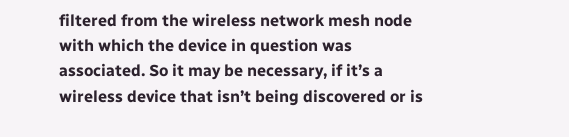filtered from the wireless network mesh node with which the device in question was associated. So it may be necessary, if it’s a wireless device that isn’t being discovered or is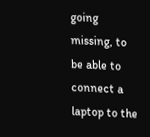going missing, to be able to connect a laptop to the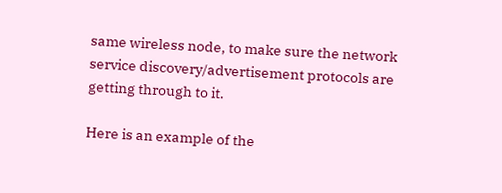same wireless node, to make sure the network service discovery/advertisement protocols are getting through to it.

Here is an example of the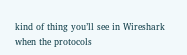kind of thing you’ll see in Wireshark when the protocols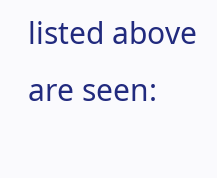listed above are seen: